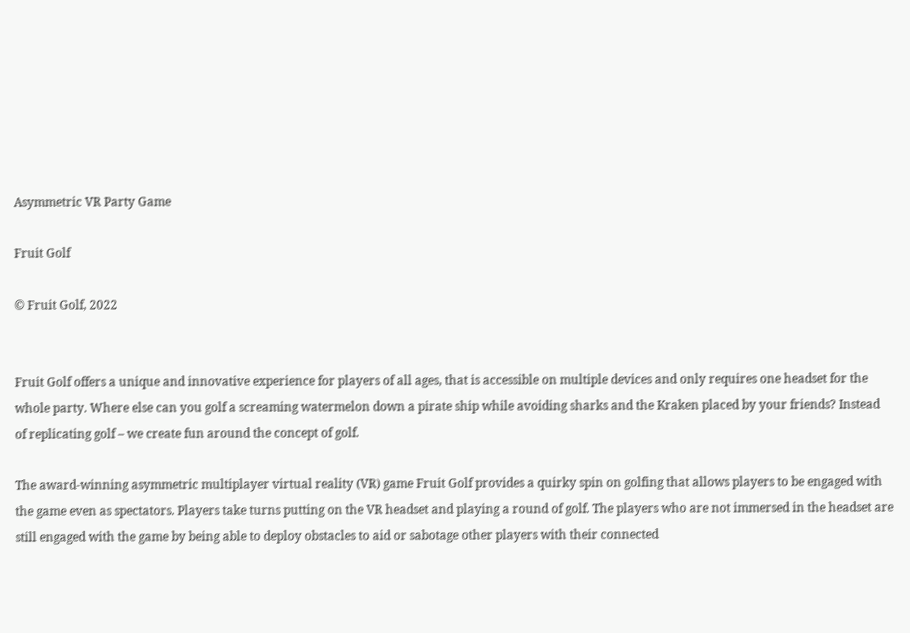Asymmetric VR Party Game

Fruit Golf

© Fruit Golf, 2022


Fruit Golf offers a unique and innovative experience for players of all ages, that is accessible on multiple devices and only requires one headset for the whole party. Where else can you golf a screaming watermelon down a pirate ship while avoiding sharks and the Kraken placed by your friends? Instead of replicating golf – we create fun around the concept of golf.

The award-winning asymmetric multiplayer virtual reality (VR) game Fruit Golf provides a quirky spin on golfing that allows players to be engaged with the game even as spectators. Players take turns putting on the VR headset and playing a round of golf. The players who are not immersed in the headset are still engaged with the game by being able to deploy obstacles to aid or sabotage other players with their connected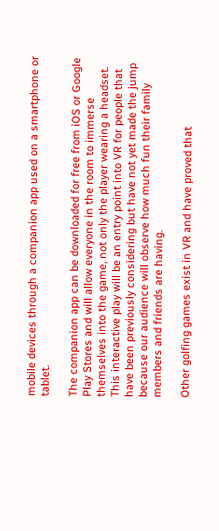mobile devices through a companion app used on a smartphone or tablet.

The companion app can be downloaded for free from iOS or Google Play Stores and will allow everyone in the room to immerse themselves into the game, not only the player wearing a headset. This interactive play will be an entry point into VR for people that have been previously considering but have not yet made the jump because our audience will observe how much fun their family members and friends are having.

Other golfing games exist in VR and have proved that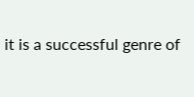it is a successful genre of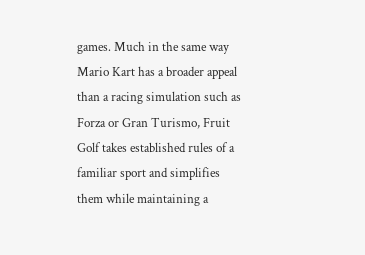games. Much in the same way Mario Kart has a broader appeal than a racing simulation such as Forza or Gran Turismo, Fruit Golf takes established rules of a familiar sport and simplifies them while maintaining a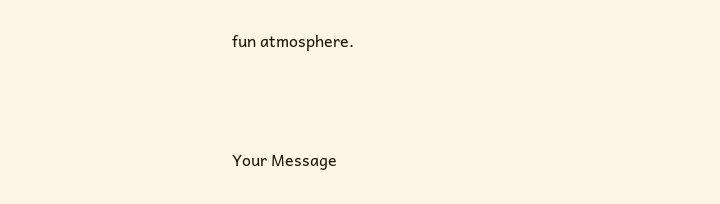fun atmosphere.




Your Message